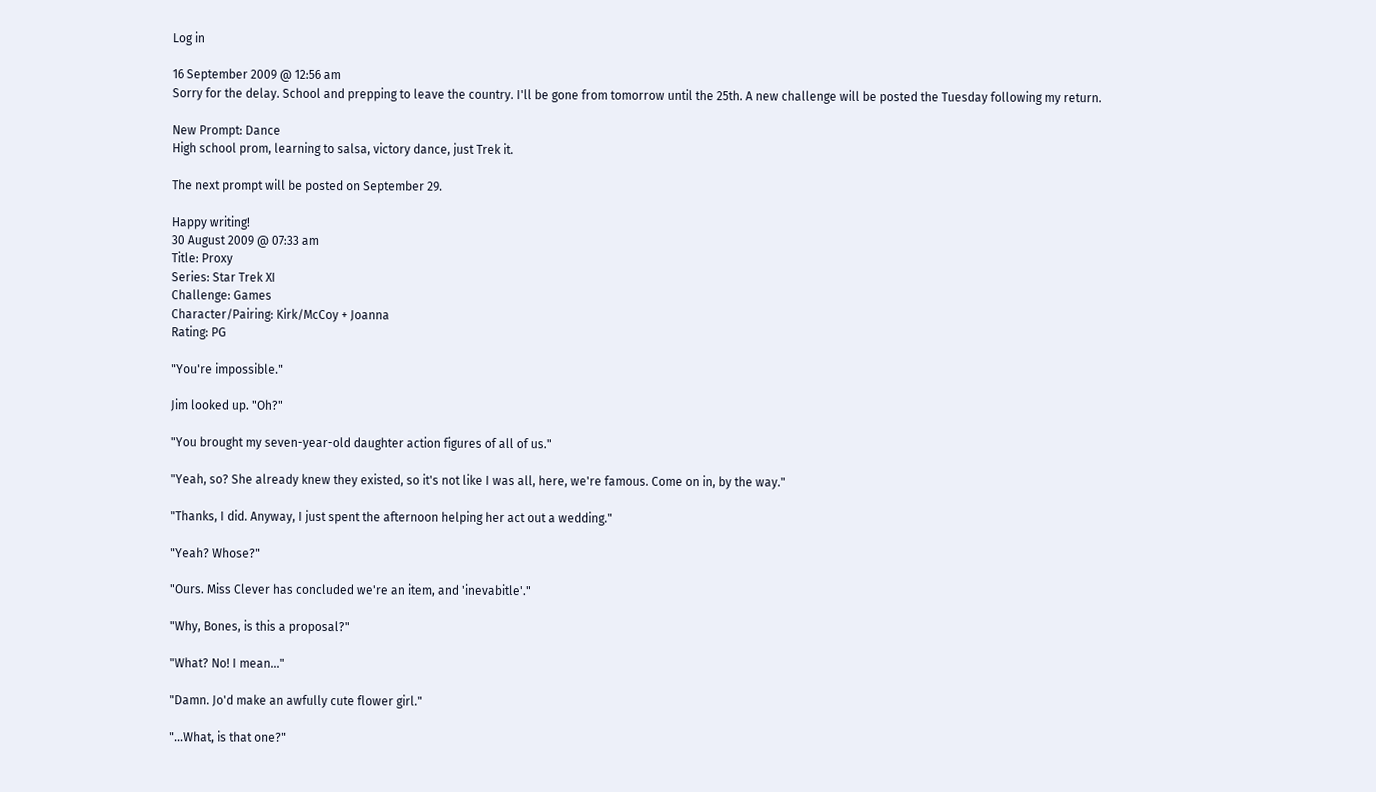Log in

16 September 2009 @ 12:56 am
Sorry for the delay. School and prepping to leave the country. I'll be gone from tomorrow until the 25th. A new challenge will be posted the Tuesday following my return.

New Prompt: Dance
High school prom, learning to salsa, victory dance, just Trek it.

The next prompt will be posted on September 29.

Happy writing!
30 August 2009 @ 07:33 am
Title: Proxy
Series: Star Trek XI
Challenge: Games
Character/Pairing: Kirk/McCoy + Joanna
Rating: PG

"You're impossible."

Jim looked up. "Oh?"

"You brought my seven-year-old daughter action figures of all of us."

"Yeah, so? She already knew they existed, so it's not like I was all, here, we're famous. Come on in, by the way."

"Thanks, I did. Anyway, I just spent the afternoon helping her act out a wedding."

"Yeah? Whose?"

"Ours. Miss Clever has concluded we're an item, and 'inevabitle'."

"Why, Bones, is this a proposal?"

"What? No! I mean..."

"Damn. Jo'd make an awfully cute flower girl."

"...What, is that one?"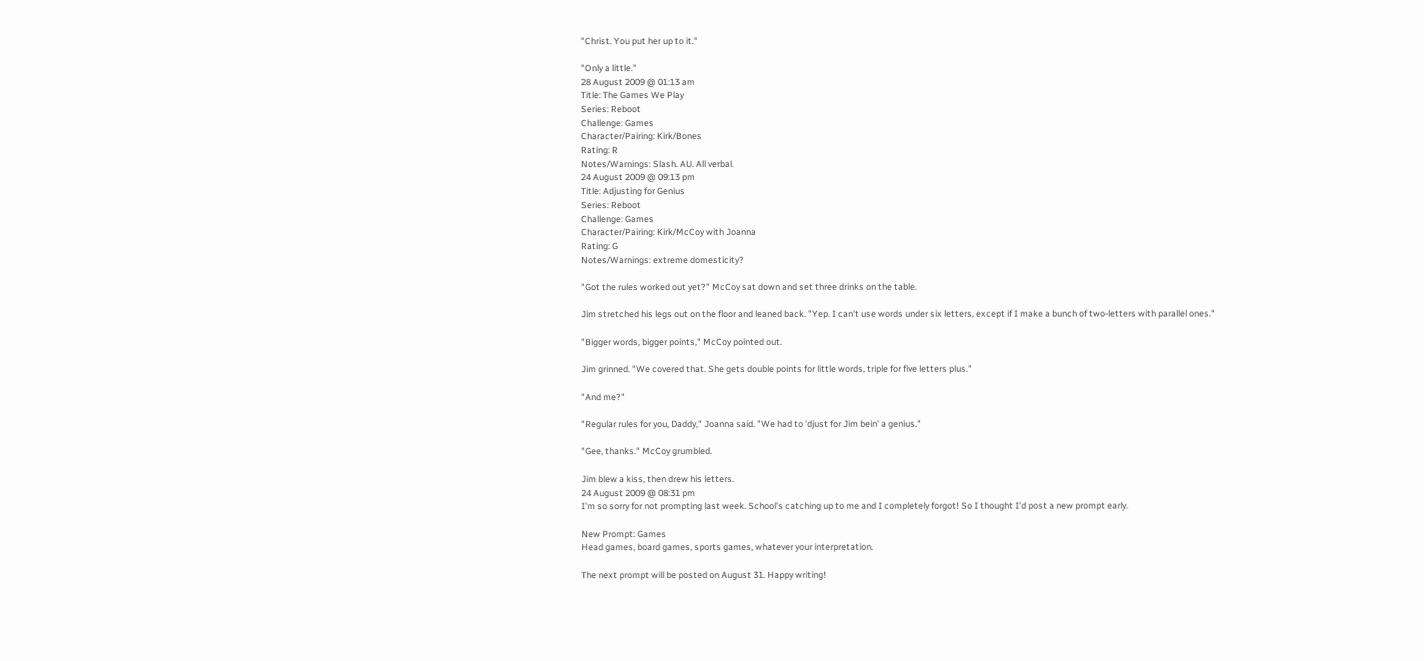"Christ. You put her up to it."

"Only a little."
28 August 2009 @ 01:13 am
Title: The Games We Play
Series: Reboot
Challenge: Games
Character/Pairing: Kirk/Bones
Rating: R
Notes/Warnings: Slash. AU. All verbal.
24 August 2009 @ 09:13 pm
Title: Adjusting for Genius
Series: Reboot
Challenge: Games
Character/Pairing: Kirk/McCoy with Joanna
Rating: G
Notes/Warnings: extreme domesticity?

"Got the rules worked out yet?" McCoy sat down and set three drinks on the table.

Jim stretched his legs out on the floor and leaned back. "Yep. I can't use words under six letters, except if I make a bunch of two-letters with parallel ones."

"Bigger words, bigger points," McCoy pointed out.

Jim grinned. "We covered that. She gets double points for little words, triple for five letters plus."

"And me?"

"Regular rules for you, Daddy," Joanna said. "We had to 'djust for Jim bein' a genius."

"Gee, thanks." McCoy grumbled.

Jim blew a kiss, then drew his letters.
24 August 2009 @ 08:31 pm
I'm so sorry for not prompting last week. School's catching up to me and I completely forgot! So I thought I'd post a new prompt early.

New Prompt: Games
Head games, board games, sports games, whatever your interpretation.

The next prompt will be posted on August 31. Happy writing!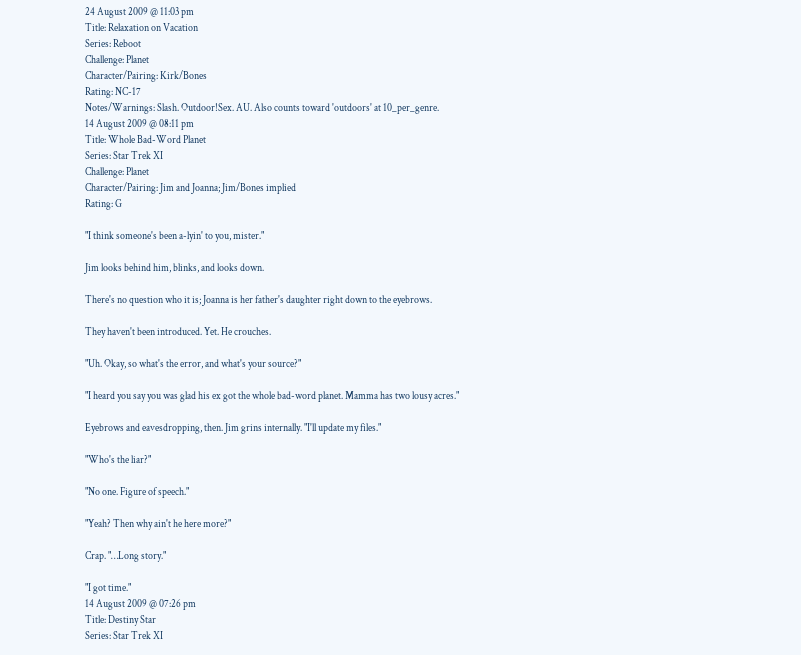24 August 2009 @ 11:03 pm
Title: Relaxation on Vacation
Series: Reboot
Challenge: Planet
Character/Pairing: Kirk/Bones
Rating: NC-17
Notes/Warnings: Slash. Outdoor!Sex. AU. Also counts toward 'outdoors' at 10_per_genre.
14 August 2009 @ 08:11 pm
Title: Whole Bad-Word Planet
Series: Star Trek XI
Challenge: Planet
Character/Pairing: Jim and Joanna; Jim/Bones implied
Rating: G

"I think someone's been a-lyin' to you, mister."

Jim looks behind him, blinks, and looks down.

There's no question who it is; Joanna is her father's daughter right down to the eyebrows.

They haven't been introduced. Yet. He crouches.

"Uh. Okay, so what's the error, and what's your source?"

"I heard you say you was glad his ex got the whole bad-word planet. Mamma has two lousy acres."

Eyebrows and eavesdropping, then. Jim grins internally. "I'll update my files."

"Who's the liar?"

"No one. Figure of speech."

"Yeah? Then why ain't he here more?"

Crap. "…Long story."

"I got time."
14 August 2009 @ 07:26 pm
Title: Destiny Star
Series: Star Trek XI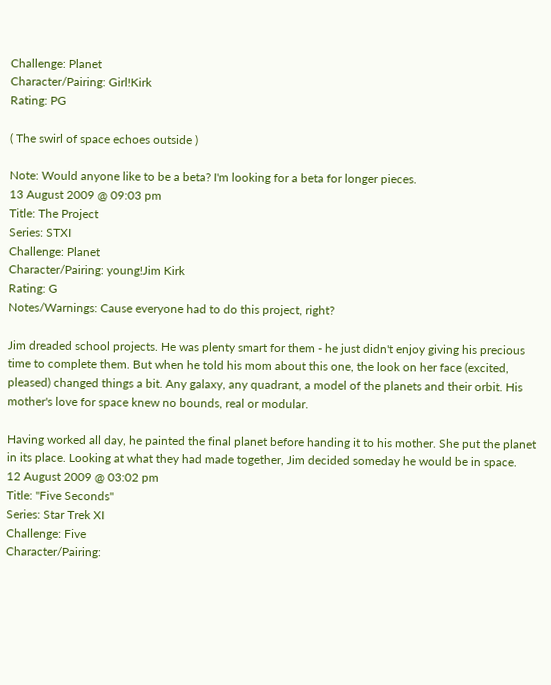Challenge: Planet
Character/Pairing: Girl!Kirk
Rating: PG

( The swirl of space echoes outside )

Note: Would anyone like to be a beta? I'm looking for a beta for longer pieces.
13 August 2009 @ 09:03 pm
Title: The Project
Series: STXI
Challenge: Planet
Character/Pairing: young!Jim Kirk
Rating: G
Notes/Warnings: Cause everyone had to do this project, right?

Jim dreaded school projects. He was plenty smart for them - he just didn't enjoy giving his precious time to complete them. But when he told his mom about this one, the look on her face (excited, pleased) changed things a bit. Any galaxy, any quadrant, a model of the planets and their orbit. His mother's love for space knew no bounds, real or modular.

Having worked all day, he painted the final planet before handing it to his mother. She put the planet in its place. Looking at what they had made together, Jim decided someday he would be in space.
12 August 2009 @ 03:02 pm
Title: "Five Seconds"
Series: Star Trek XI
Challenge: Five
Character/Pairing: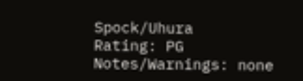Spock/Uhura
Rating: PG
Notes/Warnings: none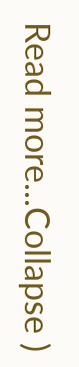Read more...Collapse )